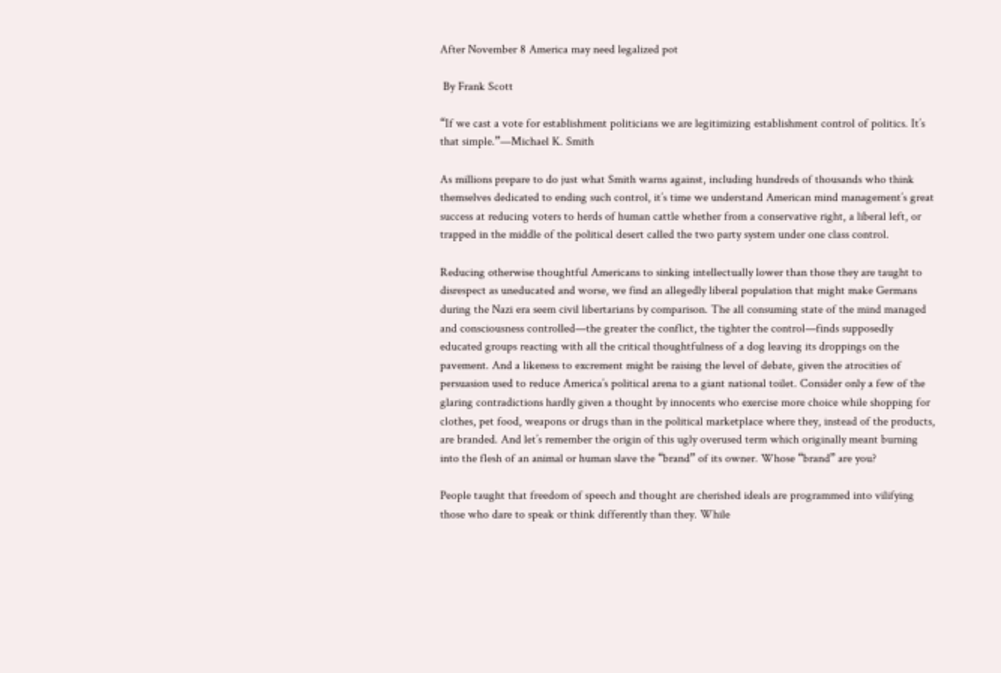After November 8 America may need legalized pot

 By Frank Scott

“If we cast a vote for establishment politicians we are legitimizing establishment control of politics. It’s that simple.”—Michael K. Smith

As millions prepare to do just what Smith warns against, including hundreds of thousands who think themselves dedicated to ending such control, it’s time we understand American mind management’s great success at reducing voters to herds of human cattle whether from a conservative right, a liberal left, or trapped in the middle of the political desert called the two party system under one class control.

Reducing otherwise thoughtful Americans to sinking intellectually lower than those they are taught to disrespect as uneducated and worse, we find an allegedly liberal population that might make Germans during the Nazi era seem civil libertarians by comparison. The all consuming state of the mind managed and consciousness controlled—the greater the conflict, the tighter the control—finds supposedly educated groups reacting with all the critical thoughtfulness of a dog leaving its droppings on the pavement. And a likeness to excrement might be raising the level of debate, given the atrocities of persuasion used to reduce America’s political arena to a giant national toilet. Consider only a few of the glaring contradictions hardly given a thought by innocents who exercise more choice while shopping for clothes, pet food, weapons or drugs than in the political marketplace where they, instead of the products, are branded. And let’s remember the origin of this ugly overused term which originally meant burning into the flesh of an animal or human slave the “brand” of its owner. Whose “brand” are you?

People taught that freedom of speech and thought are cherished ideals are programmed into vilifying those who dare to speak or think differently than they. While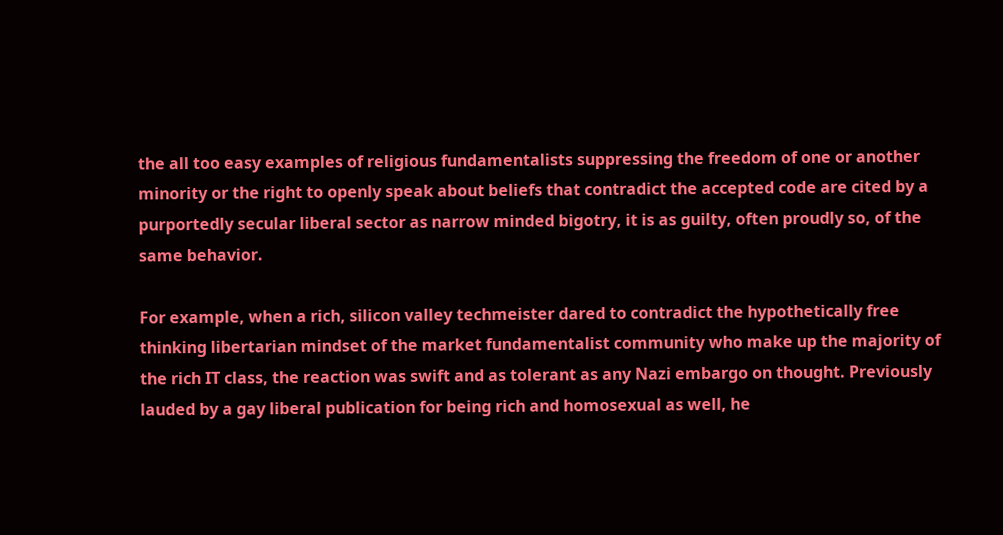the all too easy examples of religious fundamentalists suppressing the freedom of one or another minority or the right to openly speak about beliefs that contradict the accepted code are cited by a purportedly secular liberal sector as narrow minded bigotry, it is as guilty, often proudly so, of the same behavior.

For example, when a rich, silicon valley techmeister dared to contradict the hypothetically free thinking libertarian mindset of the market fundamentalist community who make up the majority of the rich IT class, the reaction was swift and as tolerant as any Nazi embargo on thought. Previously lauded by a gay liberal publication for being rich and homosexual as well, he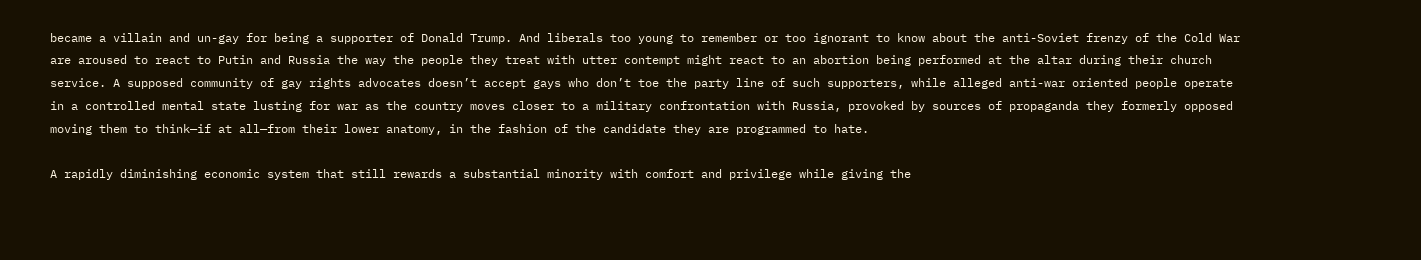became a villain and un-gay for being a supporter of Donald Trump. And liberals too young to remember or too ignorant to know about the anti-Soviet frenzy of the Cold War are aroused to react to Putin and Russia the way the people they treat with utter contempt might react to an abortion being performed at the altar during their church service. A supposed community of gay rights advocates doesn’t accept gays who don’t toe the party line of such supporters, while alleged anti-war oriented people operate in a controlled mental state lusting for war as the country moves closer to a military confrontation with Russia, provoked by sources of propaganda they formerly opposed moving them to think—if at all—from their lower anatomy, in the fashion of the candidate they are programmed to hate.

A rapidly diminishing economic system that still rewards a substantial minority with comfort and privilege while giving the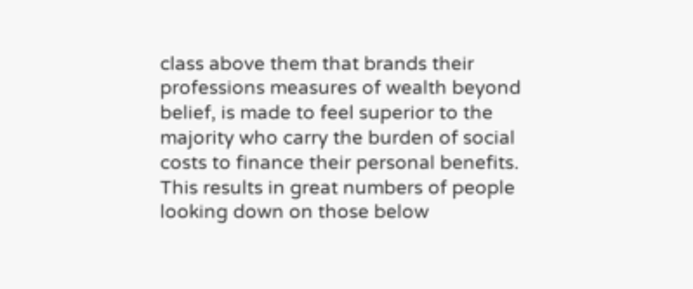class above them that brands their professions measures of wealth beyond belief, is made to feel superior to the majority who carry the burden of social costs to finance their personal benefits. This results in great numbers of people looking down on those below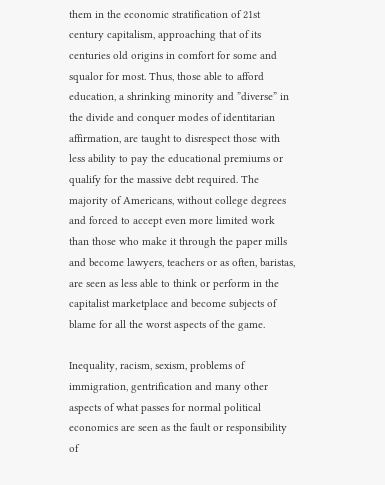them in the economic stratification of 21st century capitalism, approaching that of its centuries old origins in comfort for some and squalor for most. Thus, those able to afford education, a shrinking minority and ”diverse” in the divide and conquer modes of identitarian affirmation, are taught to disrespect those with less ability to pay the educational premiums or qualify for the massive debt required. The majority of Americans, without college degrees and forced to accept even more limited work than those who make it through the paper mills and become lawyers, teachers or as often, baristas, are seen as less able to think or perform in the capitalist marketplace and become subjects of blame for all the worst aspects of the game.

Inequality, racism, sexism, problems of immigration, gentrification and many other aspects of what passes for normal political economics are seen as the fault or responsibility of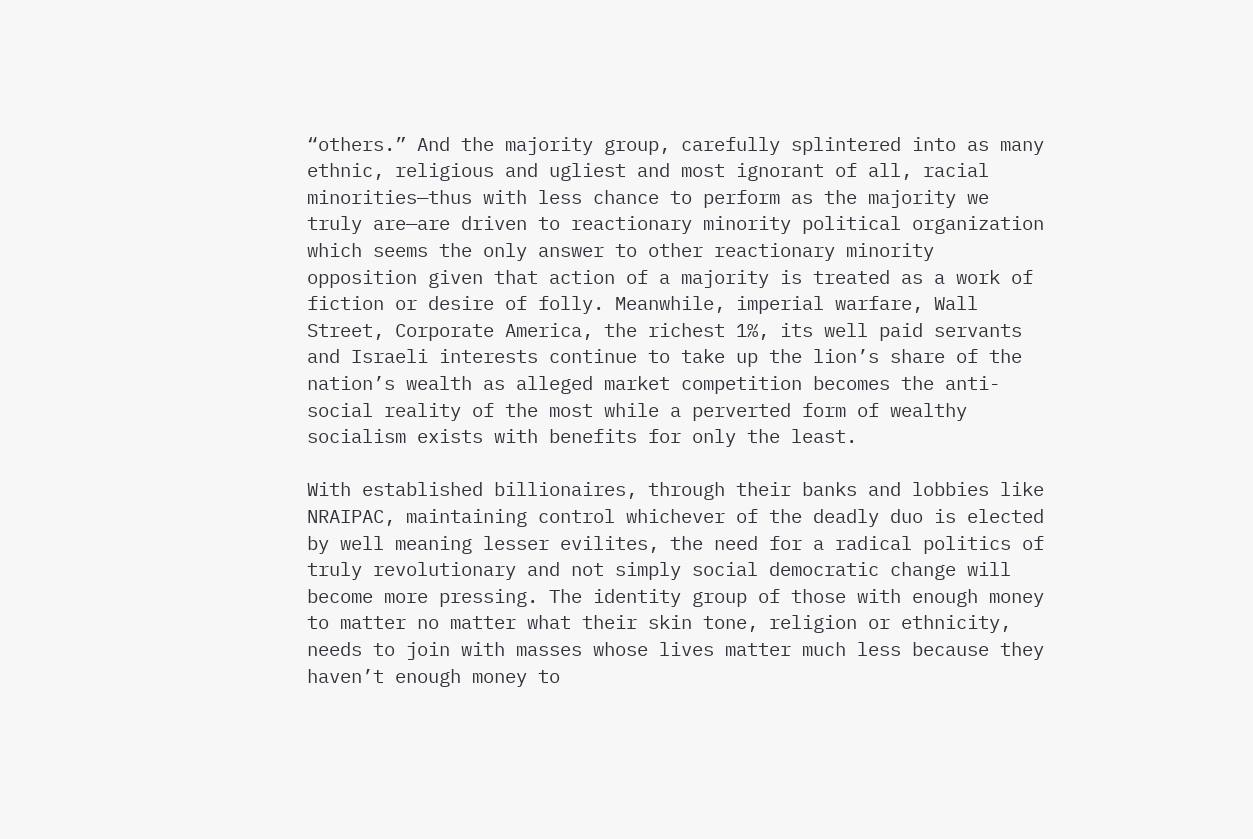“others.” And the majority group, carefully splintered into as many ethnic, religious and ugliest and most ignorant of all, racial minorities—thus with less chance to perform as the majority we truly are—are driven to reactionary minority political organization which seems the only answer to other reactionary minority opposition given that action of a majority is treated as a work of fiction or desire of folly. Meanwhile, imperial warfare, Wall Street, Corporate America, the richest 1%, its well paid servants and Israeli interests continue to take up the lion’s share of the nation’s wealth as alleged market competition becomes the anti-social reality of the most while a perverted form of wealthy socialism exists with benefits for only the least.

With established billionaires, through their banks and lobbies like NRAIPAC, maintaining control whichever of the deadly duo is elected by well meaning lesser evilites, the need for a radical politics of truly revolutionary and not simply social democratic change will become more pressing. The identity group of those with enough money to matter no matter what their skin tone, religion or ethnicity, needs to join with masses whose lives matter much less because they haven’t enough money to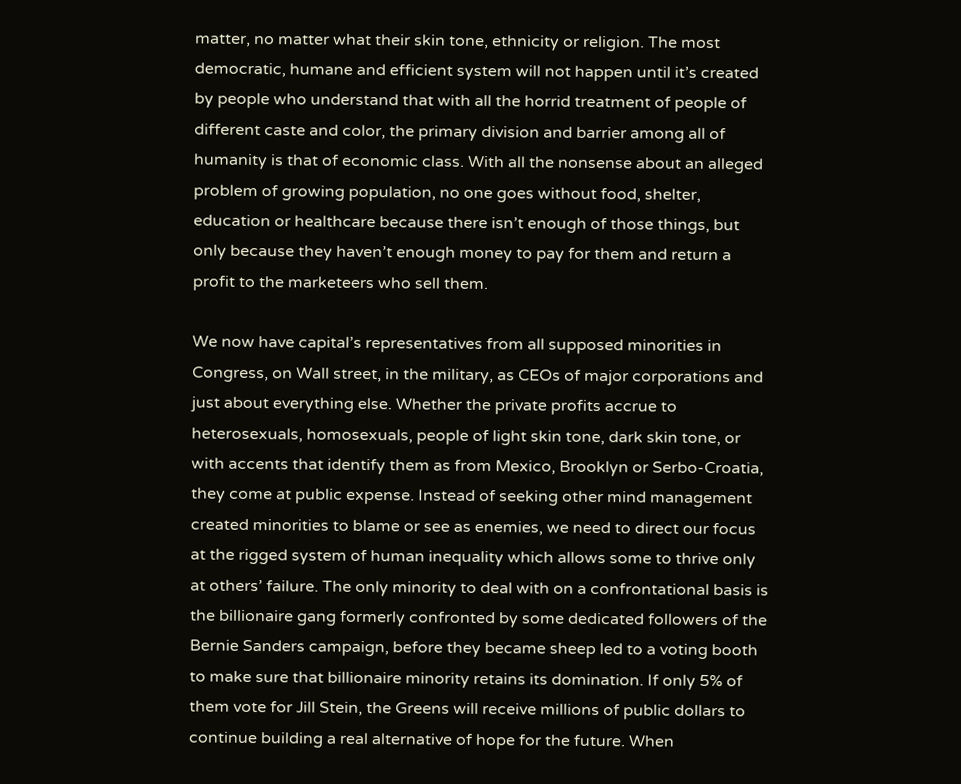matter, no matter what their skin tone, ethnicity or religion. The most democratic, humane and efficient system will not happen until it’s created by people who understand that with all the horrid treatment of people of different caste and color, the primary division and barrier among all of humanity is that of economic class. With all the nonsense about an alleged problem of growing population, no one goes without food, shelter, education or healthcare because there isn’t enough of those things, but only because they haven’t enough money to pay for them and return a profit to the marketeers who sell them.

We now have capital’s representatives from all supposed minorities in Congress, on Wall street, in the military, as CEOs of major corporations and just about everything else. Whether the private profits accrue to heterosexuals, homosexuals, people of light skin tone, dark skin tone, or with accents that identify them as from Mexico, Brooklyn or Serbo-Croatia, they come at public expense. Instead of seeking other mind management created minorities to blame or see as enemies, we need to direct our focus at the rigged system of human inequality which allows some to thrive only at others’ failure. The only minority to deal with on a confrontational basis is the billionaire gang formerly confronted by some dedicated followers of the Bernie Sanders campaign, before they became sheep led to a voting booth to make sure that billionaire minority retains its domination. If only 5% of them vote for Jill Stein, the Greens will receive millions of public dollars to continue building a real alternative of hope for the future. When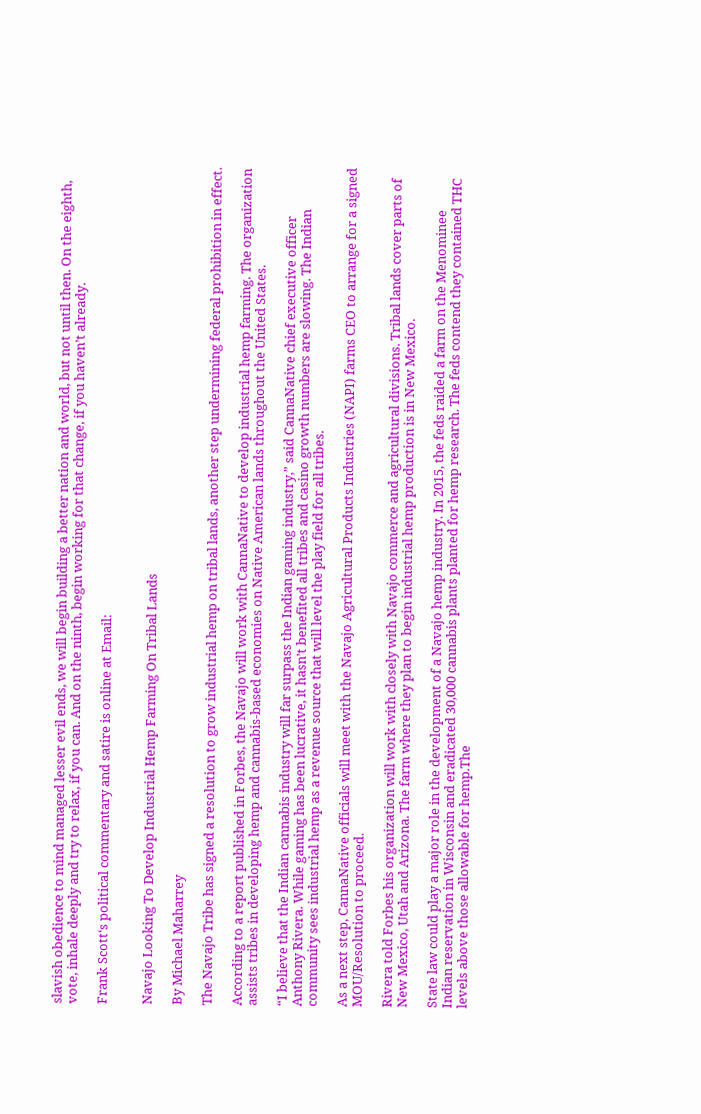slavish obedience to mind managed lesser evil ends, we will begin building a better nation and world, but not until then. On the eighth, vote, inhale deeply and try to relax, if you can. And on the ninth, begin working for that change, if you haven’t already.

Frank Scott‘s political commentary and satire is online at Email:


Navajo Looking To Develop Industrial Hemp Farming On Tribal Lands

By Michael Maharrey

The Navajo Tribe has signed a resolution to grow industrial hemp on tribal lands, another step undermining federal prohibition in effect.

According to a report published in Forbes, the Navajo will work with CannaNative to develop industrial hemp farming. The organization assists tribes in developing hemp and cannabis-based economies on Native American lands throughout the United States.

“I believe that the Indian cannabis industry will far surpass the Indian gaming industry,” said CannaNative chief executive officer Anthony Rivera. While gaming has been lucrative, it hasn’t benefited all tribes and casino growth numbers are slowing. The Indian community sees industrial hemp as a revenue source that will level the play field for all tribes.

As a next step, CannaNative officials will meet with the Navajo Agricultural Products Industries (NAPI) farms CEO to arrange for a signed MOU/Resolution to proceed.

Rivera told Forbes his organization will work with closely with Navajo commerce and agricultural divisions. Tribal lands cover parts of New Mexico, Utah and Arizona. The farm where they plan to begin industrial hemp production is in New Mexico.

State law could play a major role in the development of a Navajo hemp industry. In 2015, the feds raided a farm on the Menominee Indian reservation in Wisconsin and eradicated 30,000 cannabis plants planted for hemp research. The feds contend they contained THC levels above those allowable for hemp.The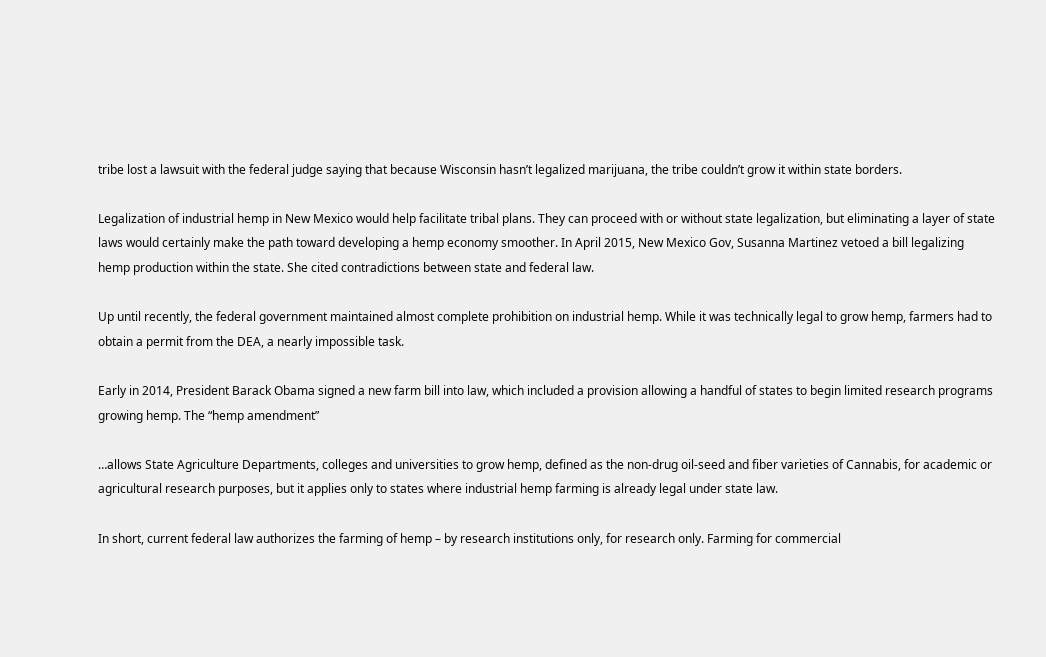tribe lost a lawsuit with the federal judge saying that because Wisconsin hasn’t legalized marijuana, the tribe couldn’t grow it within state borders.

Legalization of industrial hemp in New Mexico would help facilitate tribal plans. They can proceed with or without state legalization, but eliminating a layer of state laws would certainly make the path toward developing a hemp economy smoother. In April 2015, New Mexico Gov, Susanna Martinez vetoed a bill legalizing hemp production within the state. She cited contradictions between state and federal law.

Up until recently, the federal government maintained almost complete prohibition on industrial hemp. While it was technically legal to grow hemp, farmers had to obtain a permit from the DEA, a nearly impossible task.

Early in 2014, President Barack Obama signed a new farm bill into law, which included a provision allowing a handful of states to begin limited research programs growing hemp. The “hemp amendment”

…allows State Agriculture Departments, colleges and universities to grow hemp, defined as the non-drug oil-seed and fiber varieties of Cannabis, for academic or agricultural research purposes, but it applies only to states where industrial hemp farming is already legal under state law.

In short, current federal law authorizes the farming of hemp – by research institutions only, for research only. Farming for commercial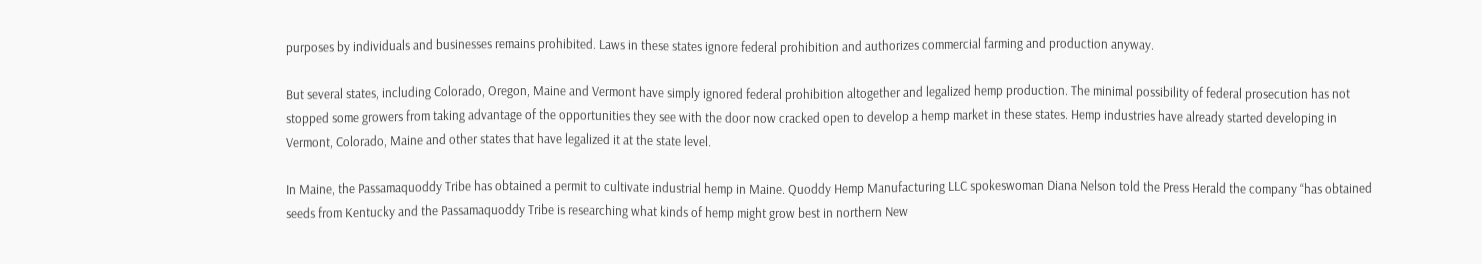purposes by individuals and businesses remains prohibited. Laws in these states ignore federal prohibition and authorizes commercial farming and production anyway.

But several states, including Colorado, Oregon, Maine and Vermont have simply ignored federal prohibition altogether and legalized hemp production. The minimal possibility of federal prosecution has not stopped some growers from taking advantage of the opportunities they see with the door now cracked open to develop a hemp market in these states. Hemp industries have already started developing in Vermont, Colorado, Maine and other states that have legalized it at the state level.

In Maine, the Passamaquoddy Tribe has obtained a permit to cultivate industrial hemp in Maine. Quoddy Hemp Manufacturing LLC spokeswoman Diana Nelson told the Press Herald the company “has obtained seeds from Kentucky and the Passamaquoddy Tribe is researching what kinds of hemp might grow best in northern New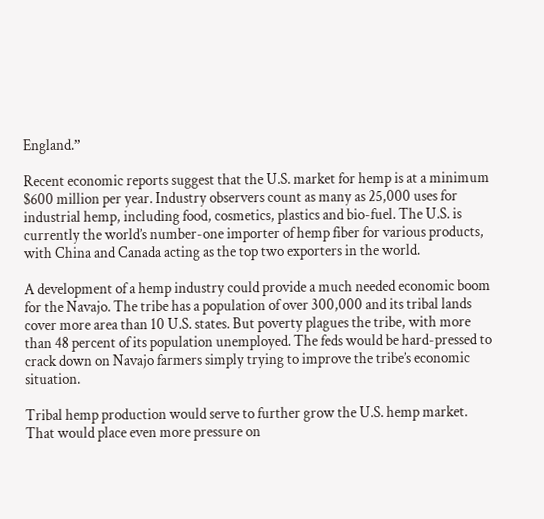England.”

Recent economic reports suggest that the U.S. market for hemp is at a minimum $600 million per year. Industry observers count as many as 25,000 uses for industrial hemp, including food, cosmetics, plastics and bio-fuel. The U.S. is currently the world’s number-one importer of hemp fiber for various products, with China and Canada acting as the top two exporters in the world.

A development of a hemp industry could provide a much needed economic boom for the Navajo. The tribe has a population of over 300,000 and its tribal lands cover more area than 10 U.S. states. But poverty plagues the tribe, with more than 48 percent of its population unemployed. The feds would be hard-pressed to crack down on Navajo farmers simply trying to improve the tribe’s economic situation.

Tribal hemp production would serve to further grow the U.S. hemp market. That would place even more pressure on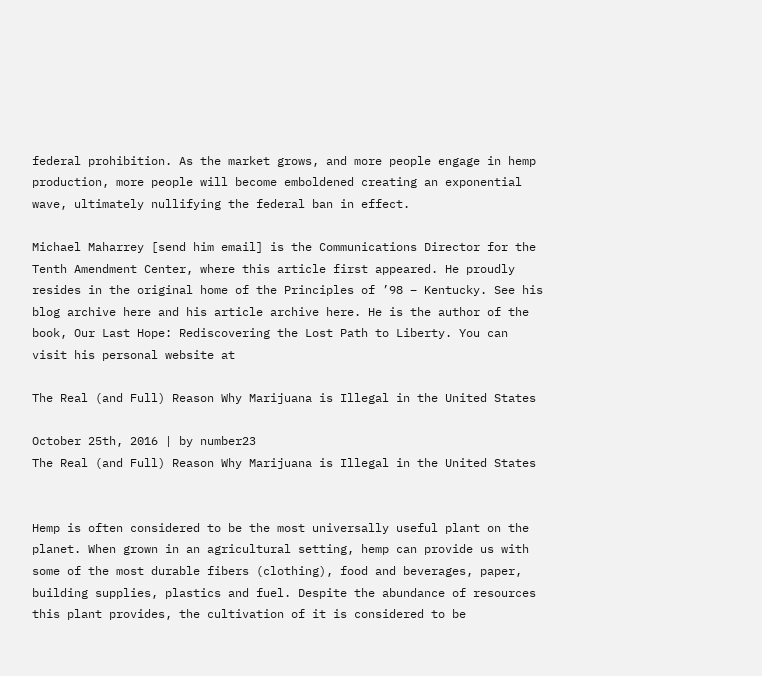federal prohibition. As the market grows, and more people engage in hemp production, more people will become emboldened creating an exponential wave, ultimately nullifying the federal ban in effect.

Michael Maharrey [send him email] is the Communications Director for the Tenth Amendment Center, where this article first appeared. He proudly resides in the original home of the Principles of ’98 – Kentucky. See his blog archive here and his article archive here. He is the author of the book, Our Last Hope: Rediscovering the Lost Path to Liberty. You can visit his personal website at

The Real (and Full) Reason Why Marijuana is Illegal in the United States

October 25th, 2016 | by number23
The Real (and Full) Reason Why Marijuana is Illegal in the United States


Hemp is often considered to be the most universally useful plant on the planet. When grown in an agricultural setting, hemp can provide us with some of the most durable fibers (clothing), food and beverages, paper, building supplies, plastics and fuel. Despite the abundance of resources this plant provides, the cultivation of it is considered to be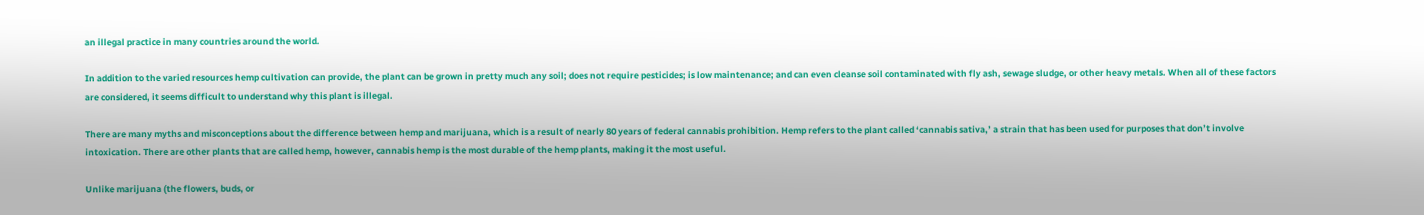an illegal practice in many countries around the world.

In addition to the varied resources hemp cultivation can provide, the plant can be grown in pretty much any soil; does not require pesticides; is low maintenance; and can even cleanse soil contaminated with fly ash, sewage sludge, or other heavy metals. When all of these factors are considered, it seems difficult to understand why this plant is illegal.

There are many myths and misconceptions about the difference between hemp and marijuana, which is a result of nearly 80 years of federal cannabis prohibition. Hemp refers to the plant called ‘cannabis sativa,’ a strain that has been used for purposes that don’t involve intoxication. There are other plants that are called hemp, however, cannabis hemp is the most durable of the hemp plants, making it the most useful.

Unlike marijuana (the flowers, buds, or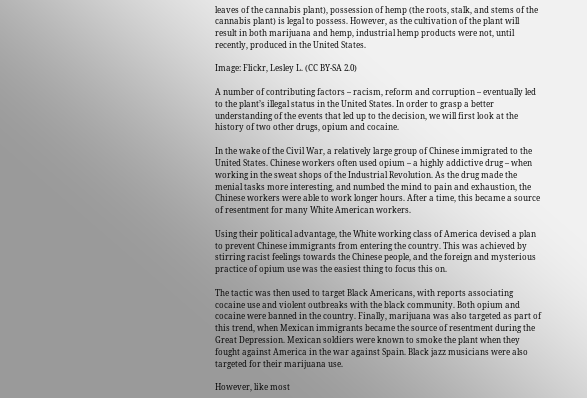leaves of the cannabis plant), possession of hemp (the roots, stalk, and stems of the cannabis plant) is legal to possess. However, as the cultivation of the plant will result in both marijuana and hemp, industrial hemp products were not, until recently, produced in the United States.

Image: Flickr, Lesley L. (CC BY-SA 2.0)

A number of contributing factors – racism, reform and corruption – eventually led to the plant’s illegal status in the United States. In order to grasp a better understanding of the events that led up to the decision, we will first look at the history of two other drugs, opium and cocaine.

In the wake of the Civil War, a relatively large group of Chinese immigrated to the United States. Chinese workers often used opium – a highly addictive drug – when working in the sweat shops of the Industrial Revolution. As the drug made the menial tasks more interesting, and numbed the mind to pain and exhaustion, the Chinese workers were able to work longer hours. After a time, this became a source of resentment for many White American workers.

Using their political advantage, the White working class of America devised a plan to prevent Chinese immigrants from entering the country. This was achieved by stirring racist feelings towards the Chinese people, and the foreign and mysterious practice of opium use was the easiest thing to focus this on.

The tactic was then used to target Black Americans, with reports associating cocaine use and violent outbreaks with the black community. Both opium and cocaine were banned in the country. Finally, marijuana was also targeted as part of this trend, when Mexican immigrants became the source of resentment during the Great Depression. Mexican soldiers were known to smoke the plant when they fought against America in the war against Spain. Black jazz musicians were also targeted for their marijuana use.

However, like most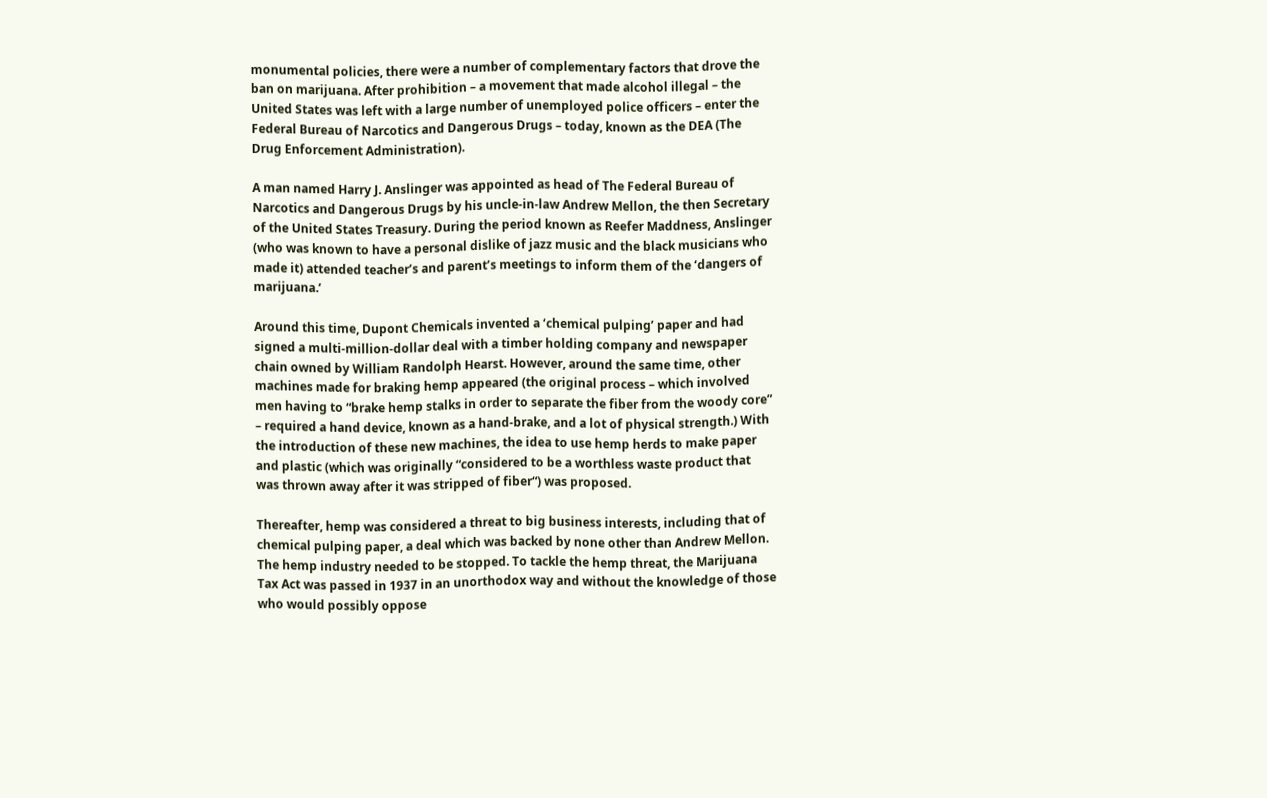monumental policies, there were a number of complementary factors that drove the ban on marijuana. After prohibition – a movement that made alcohol illegal – the United States was left with a large number of unemployed police officers – enter the Federal Bureau of Narcotics and Dangerous Drugs – today, known as the DEA (The Drug Enforcement Administration).

A man named Harry J. Anslinger was appointed as head of The Federal Bureau of Narcotics and Dangerous Drugs by his uncle-in-law Andrew Mellon, the then Secretary of the United States Treasury. During the period known as Reefer Maddness, Anslinger (who was known to have a personal dislike of jazz music and the black musicians who made it) attended teacher’s and parent’s meetings to inform them of the ‘dangers of marijuana.’

Around this time, Dupont Chemicals invented a ‘chemical pulping’ paper and had signed a multi-million-dollar deal with a timber holding company and newspaper chain owned by William Randolph Hearst. However, around the same time, other machines made for braking hemp appeared (the original process – which involved men having to “brake hemp stalks in order to separate the fiber from the woody core” – required a hand device, known as a hand-brake, and a lot of physical strength.) With the introduction of these new machines, the idea to use hemp herds to make paper and plastic (which was originally “considered to be a worthless waste product that was thrown away after it was stripped of fiber“) was proposed.

Thereafter, hemp was considered a threat to big business interests, including that of chemical pulping paper, a deal which was backed by none other than Andrew Mellon. The hemp industry needed to be stopped. To tackle the hemp threat, the Marijuana Tax Act was passed in 1937 in an unorthodox way and without the knowledge of those who would possibly oppose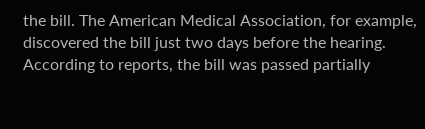the bill. The American Medical Association, for example, discovered the bill just two days before the hearing. According to reports, the bill was passed partially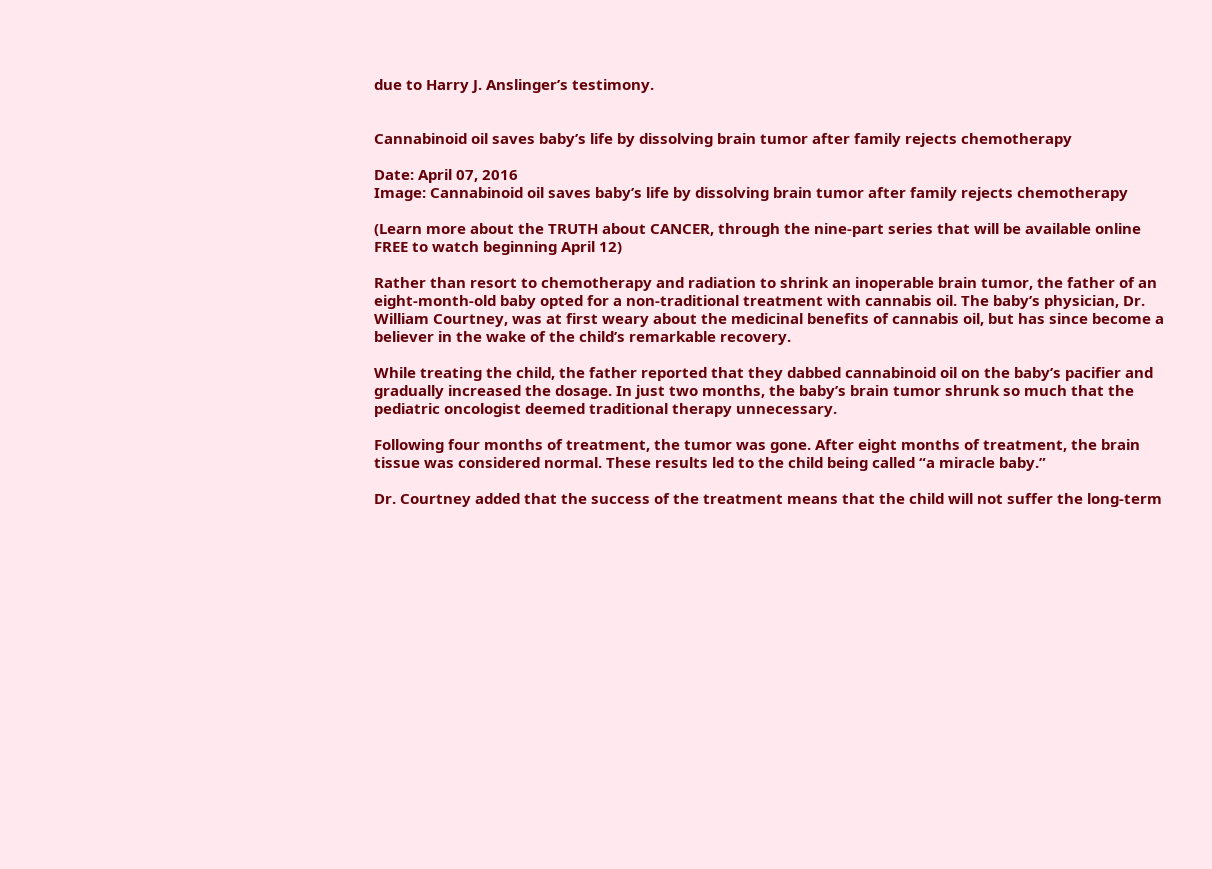due to Harry J. Anslinger’s testimony.


Cannabinoid oil saves baby’s life by dissolving brain tumor after family rejects chemotherapy

Date: April 07, 2016
Image: Cannabinoid oil saves baby’s life by dissolving brain tumor after family rejects chemotherapy

(Learn more about the TRUTH about CANCER, through the nine-part series that will be available online FREE to watch beginning April 12)

Rather than resort to chemotherapy and radiation to shrink an inoperable brain tumor, the father of an eight-month-old baby opted for a non-traditional treatment with cannabis oil. The baby’s physician, Dr. William Courtney, was at first weary about the medicinal benefits of cannabis oil, but has since become a believer in the wake of the child’s remarkable recovery.

While treating the child, the father reported that they dabbed cannabinoid oil on the baby’s pacifier and gradually increased the dosage. In just two months, the baby’s brain tumor shrunk so much that the pediatric oncologist deemed traditional therapy unnecessary.

Following four months of treatment, the tumor was gone. After eight months of treatment, the brain tissue was considered normal. These results led to the child being called “a miracle baby.”

Dr. Courtney added that the success of the treatment means that the child will not suffer the long-term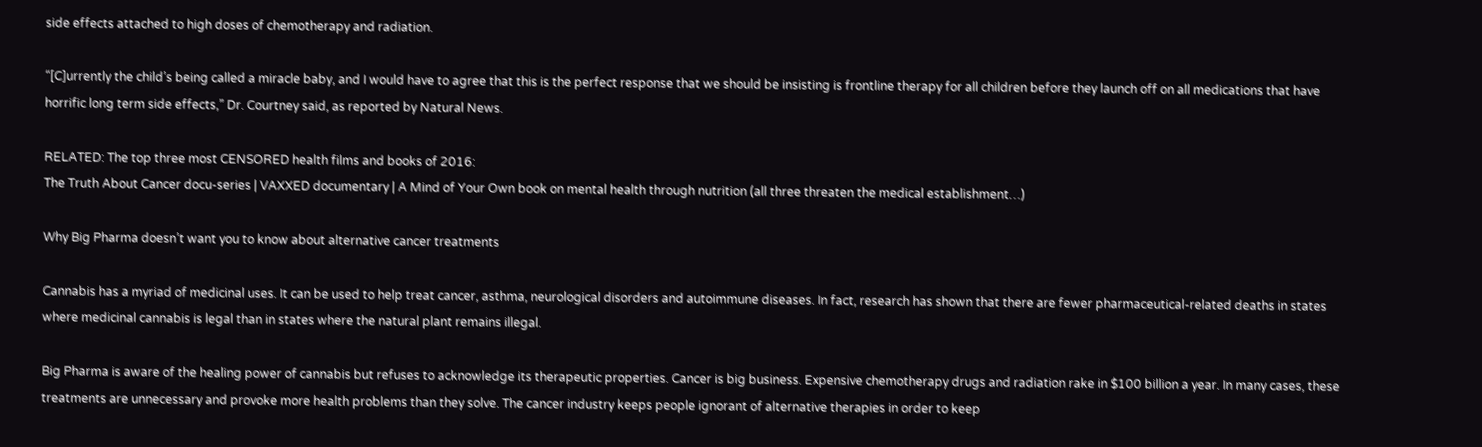side effects attached to high doses of chemotherapy and radiation.

“[C]urrently the child’s being called a miracle baby, and I would have to agree that this is the perfect response that we should be insisting is frontline therapy for all children before they launch off on all medications that have horrific long term side effects,” Dr. Courtney said, as reported by Natural News.

RELATED: The top three most CENSORED health films and books of 2016:
The Truth About Cancer docu-series | VAXXED documentary | A Mind of Your Own book on mental health through nutrition (all three threaten the medical establishment…)

Why Big Pharma doesn’t want you to know about alternative cancer treatments

Cannabis has a myriad of medicinal uses. It can be used to help treat cancer, asthma, neurological disorders and autoimmune diseases. In fact, research has shown that there are fewer pharmaceutical-related deaths in states where medicinal cannabis is legal than in states where the natural plant remains illegal.

Big Pharma is aware of the healing power of cannabis but refuses to acknowledge its therapeutic properties. Cancer is big business. Expensive chemotherapy drugs and radiation rake in $100 billion a year. In many cases, these treatments are unnecessary and provoke more health problems than they solve. The cancer industry keeps people ignorant of alternative therapies in order to keep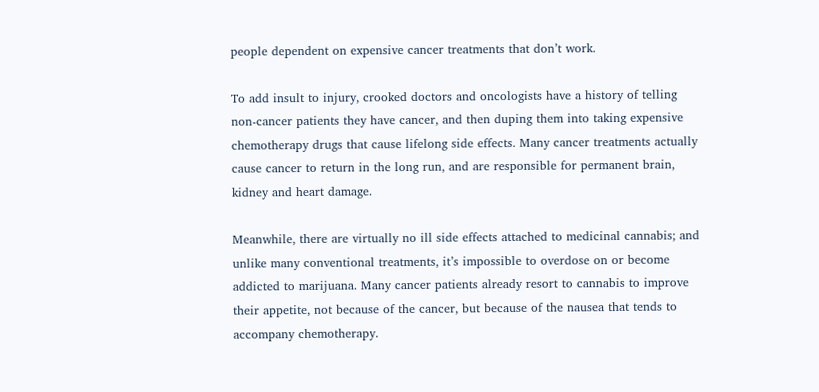people dependent on expensive cancer treatments that don’t work.

To add insult to injury, crooked doctors and oncologists have a history of telling non-cancer patients they have cancer, and then duping them into taking expensive chemotherapy drugs that cause lifelong side effects. Many cancer treatments actually cause cancer to return in the long run, and are responsible for permanent brain, kidney and heart damage.

Meanwhile, there are virtually no ill side effects attached to medicinal cannabis; and unlike many conventional treatments, it’s impossible to overdose on or become addicted to marijuana. Many cancer patients already resort to cannabis to improve their appetite, not because of the cancer, but because of the nausea that tends to accompany chemotherapy.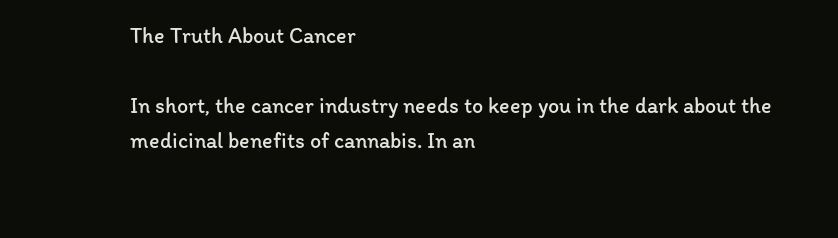The Truth About Cancer

In short, the cancer industry needs to keep you in the dark about the medicinal benefits of cannabis. In an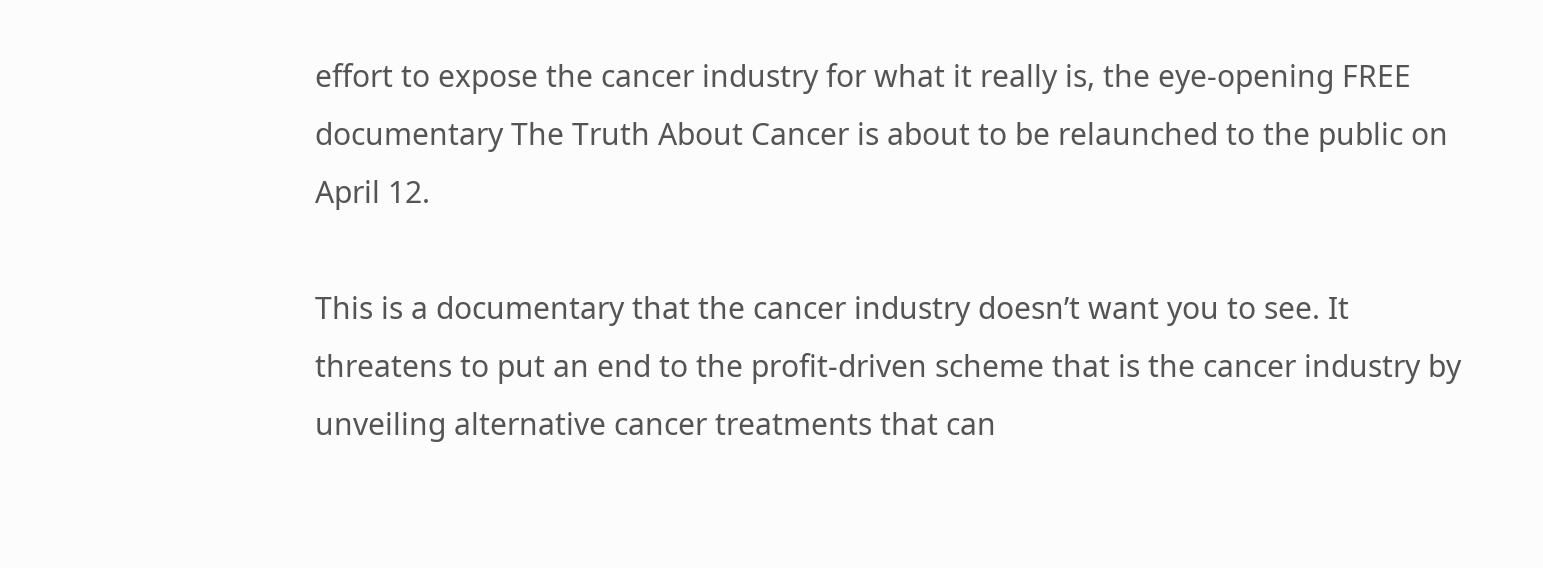effort to expose the cancer industry for what it really is, the eye-opening FREE documentary The Truth About Cancer is about to be relaunched to the public on April 12.

This is a documentary that the cancer industry doesn’t want you to see. It threatens to put an end to the profit-driven scheme that is the cancer industry by unveiling alternative cancer treatments that can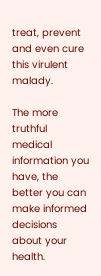treat, prevent and even cure this virulent malady.

The more truthful medical information you have, the better you can make informed decisions about your health.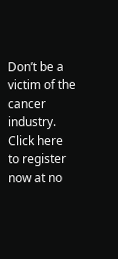Don’t be a victim of the cancer industry. Click here to register now at no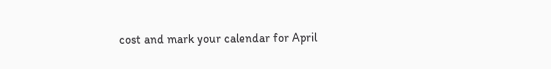cost and mark your calendar for April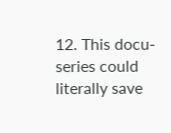12. This docu-series could literally save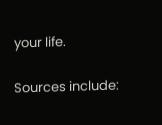your life.

Sources include: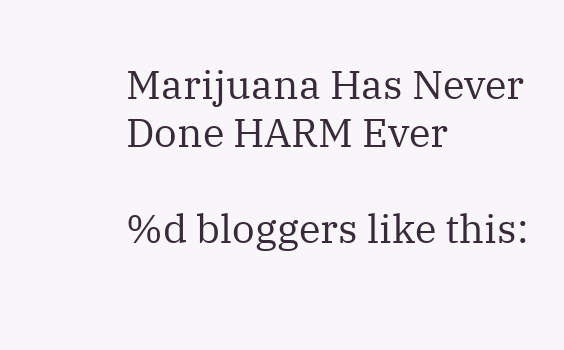Marijuana Has Never Done HARM Ever

%d bloggers like this: